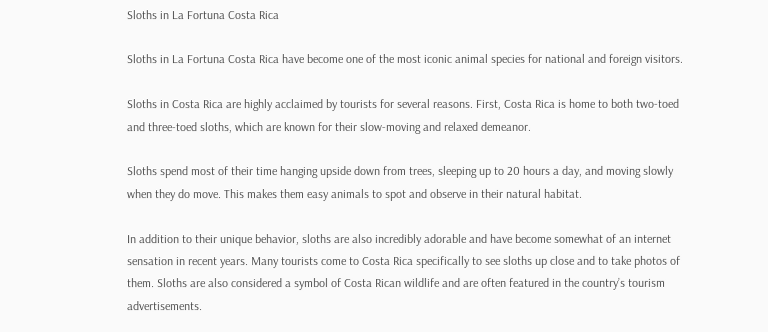Sloths in La Fortuna Costa Rica

Sloths in La Fortuna Costa Rica have become one of the most iconic animal species for national and foreign visitors.

Sloths in Costa Rica are highly acclaimed by tourists for several reasons. First, Costa Rica is home to both two-toed and three-toed sloths, which are known for their slow-moving and relaxed demeanor.

Sloths spend most of their time hanging upside down from trees, sleeping up to 20 hours a day, and moving slowly when they do move. This makes them easy animals to spot and observe in their natural habitat.

In addition to their unique behavior, sloths are also incredibly adorable and have become somewhat of an internet sensation in recent years. Many tourists come to Costa Rica specifically to see sloths up close and to take photos of them. Sloths are also considered a symbol of Costa Rican wildlife and are often featured in the country’s tourism advertisements.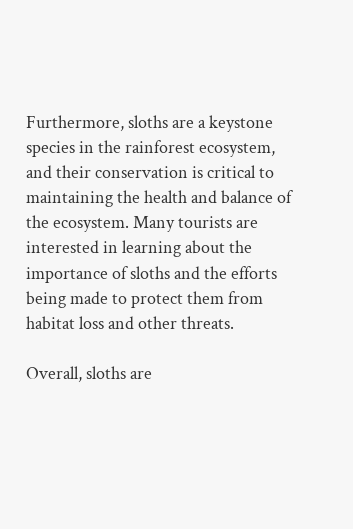Furthermore, sloths are a keystone species in the rainforest ecosystem, and their conservation is critical to maintaining the health and balance of the ecosystem. Many tourists are interested in learning about the importance of sloths and the efforts being made to protect them from habitat loss and other threats.

Overall, sloths are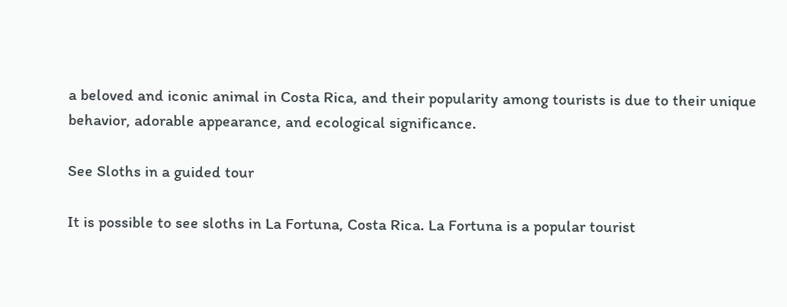a beloved and iconic animal in Costa Rica, and their popularity among tourists is due to their unique behavior, adorable appearance, and ecological significance.

See Sloths in a guided tour

It is possible to see sloths in La Fortuna, Costa Rica. La Fortuna is a popular tourist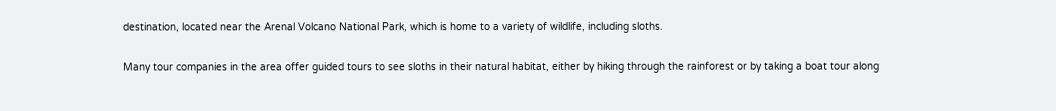destination, located near the Arenal Volcano National Park, which is home to a variety of wildlife, including sloths.

Many tour companies in the area offer guided tours to see sloths in their natural habitat, either by hiking through the rainforest or by taking a boat tour along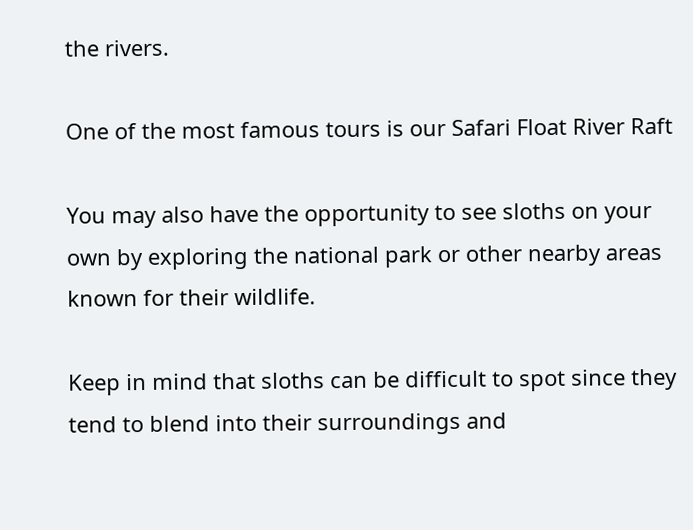the rivers.

One of the most famous tours is our Safari Float River Raft

You may also have the opportunity to see sloths on your own by exploring the national park or other nearby areas known for their wildlife.

Keep in mind that sloths can be difficult to spot since they tend to blend into their surroundings and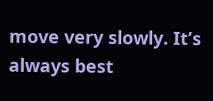move very slowly. It’s always best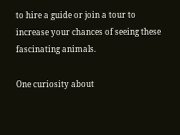to hire a guide or join a tour to increase your chances of seeing these fascinating animals.

One curiosity about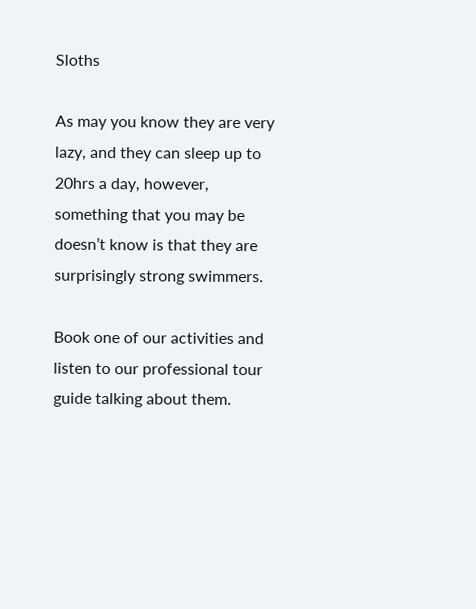Sloths

As may you know they are very lazy, and they can sleep up to 20hrs a day, however, something that you may be doesn’t know is that they are surprisingly strong swimmers.

Book one of our activities and listen to our professional tour guide talking about them.